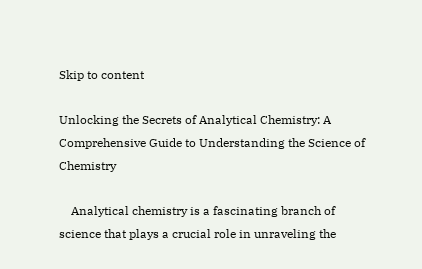Skip to content

Unlocking the Secrets of Analytical Chemistry: A Comprehensive Guide to Understanding the Science of Chemistry

    Analytical chemistry is a fascinating branch of science that plays a crucial role in unraveling the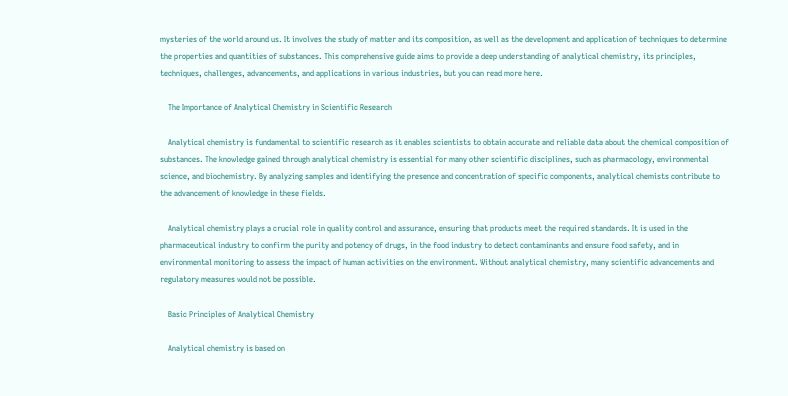mysteries of the world around us. It involves the study of matter and its composition, as well as the development and application of techniques to determine the properties and quantities of substances. This comprehensive guide aims to provide a deep understanding of analytical chemistry, its principles, techniques, challenges, advancements, and applications in various industries, but you can read more here.

    The Importance of Analytical Chemistry in Scientific Research

    Analytical chemistry is fundamental to scientific research as it enables scientists to obtain accurate and reliable data about the chemical composition of substances. The knowledge gained through analytical chemistry is essential for many other scientific disciplines, such as pharmacology, environmental science, and biochemistry. By analyzing samples and identifying the presence and concentration of specific components, analytical chemists contribute to the advancement of knowledge in these fields.

    Analytical chemistry plays a crucial role in quality control and assurance, ensuring that products meet the required standards. It is used in the pharmaceutical industry to confirm the purity and potency of drugs, in the food industry to detect contaminants and ensure food safety, and in environmental monitoring to assess the impact of human activities on the environment. Without analytical chemistry, many scientific advancements and regulatory measures would not be possible.

    Basic Principles of Analytical Chemistry

    Analytical chemistry is based on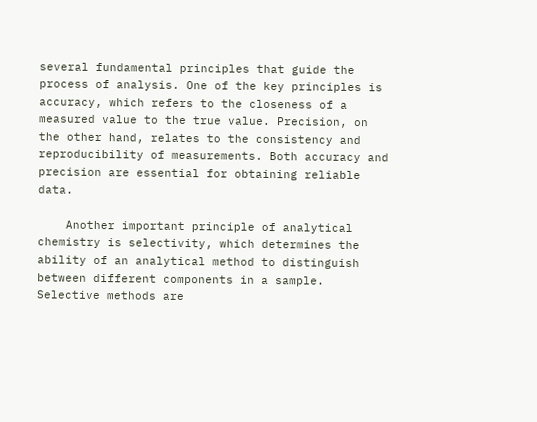several fundamental principles that guide the process of analysis. One of the key principles is accuracy, which refers to the closeness of a measured value to the true value. Precision, on the other hand, relates to the consistency and reproducibility of measurements. Both accuracy and precision are essential for obtaining reliable data.

    Another important principle of analytical chemistry is selectivity, which determines the ability of an analytical method to distinguish between different components in a sample. Selective methods are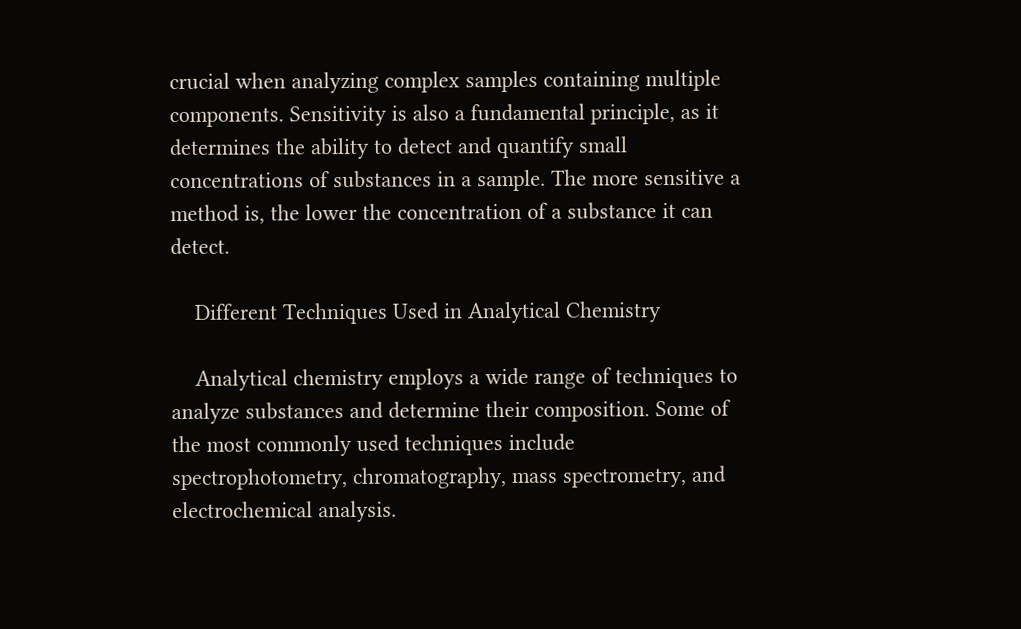crucial when analyzing complex samples containing multiple components. Sensitivity is also a fundamental principle, as it determines the ability to detect and quantify small concentrations of substances in a sample. The more sensitive a method is, the lower the concentration of a substance it can detect.

    Different Techniques Used in Analytical Chemistry

    Analytical chemistry employs a wide range of techniques to analyze substances and determine their composition. Some of the most commonly used techniques include spectrophotometry, chromatography, mass spectrometry, and electrochemical analysis.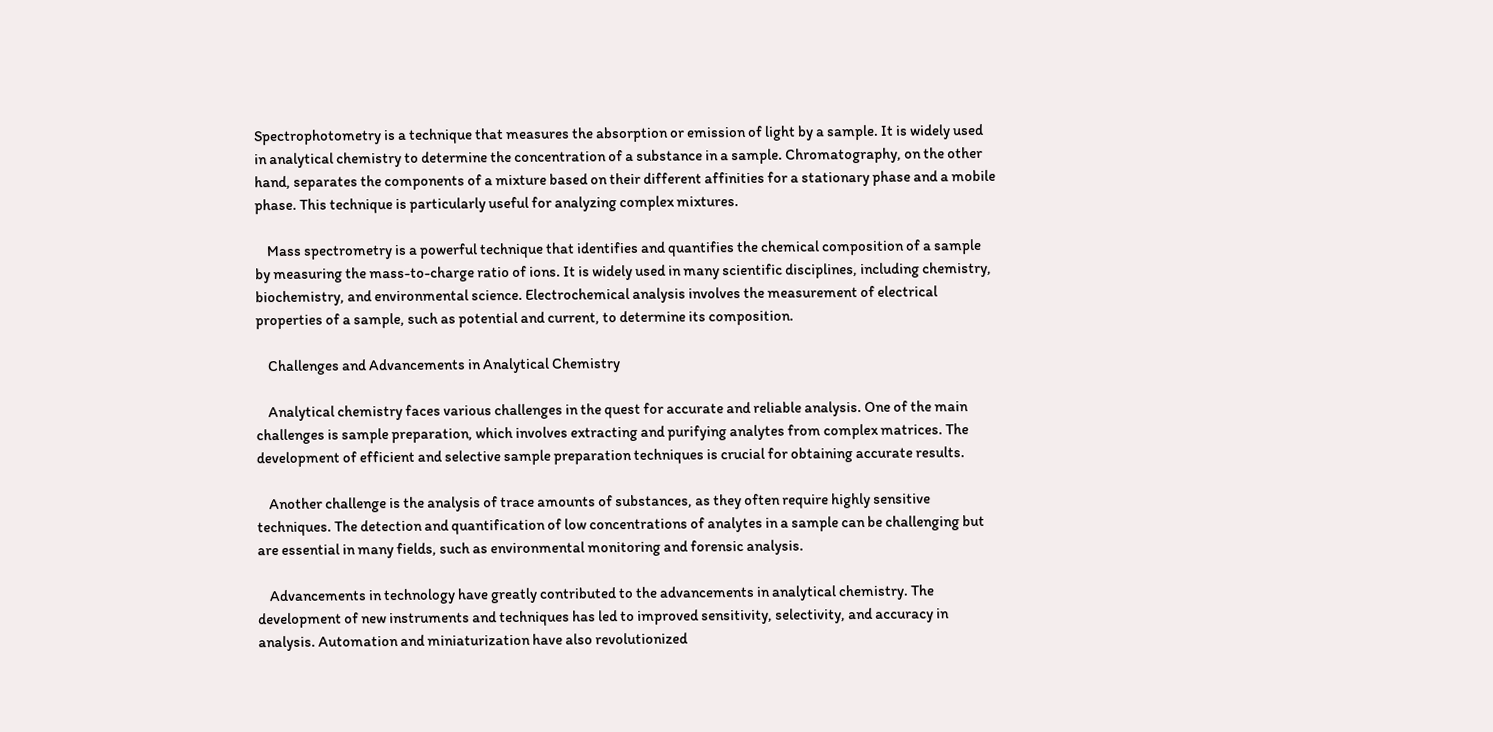Spectrophotometry is a technique that measures the absorption or emission of light by a sample. It is widely used in analytical chemistry to determine the concentration of a substance in a sample. Chromatography, on the other hand, separates the components of a mixture based on their different affinities for a stationary phase and a mobile phase. This technique is particularly useful for analyzing complex mixtures.

    Mass spectrometry is a powerful technique that identifies and quantifies the chemical composition of a sample by measuring the mass-to-charge ratio of ions. It is widely used in many scientific disciplines, including chemistry, biochemistry, and environmental science. Electrochemical analysis involves the measurement of electrical properties of a sample, such as potential and current, to determine its composition.

    Challenges and Advancements in Analytical Chemistry

    Analytical chemistry faces various challenges in the quest for accurate and reliable analysis. One of the main challenges is sample preparation, which involves extracting and purifying analytes from complex matrices. The development of efficient and selective sample preparation techniques is crucial for obtaining accurate results.

    Another challenge is the analysis of trace amounts of substances, as they often require highly sensitive techniques. The detection and quantification of low concentrations of analytes in a sample can be challenging but are essential in many fields, such as environmental monitoring and forensic analysis.

    Advancements in technology have greatly contributed to the advancements in analytical chemistry. The development of new instruments and techniques has led to improved sensitivity, selectivity, and accuracy in analysis. Automation and miniaturization have also revolutionized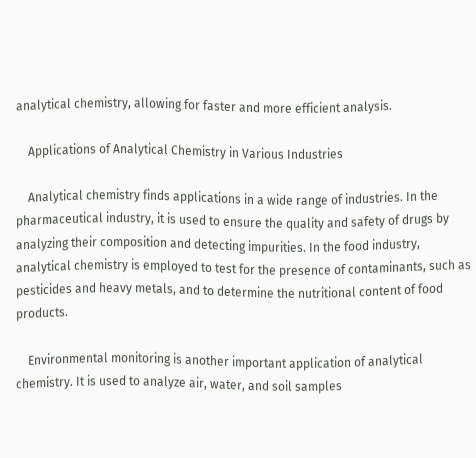analytical chemistry, allowing for faster and more efficient analysis.

    Applications of Analytical Chemistry in Various Industries

    Analytical chemistry finds applications in a wide range of industries. In the pharmaceutical industry, it is used to ensure the quality and safety of drugs by analyzing their composition and detecting impurities. In the food industry, analytical chemistry is employed to test for the presence of contaminants, such as pesticides and heavy metals, and to determine the nutritional content of food products.

    Environmental monitoring is another important application of analytical chemistry. It is used to analyze air, water, and soil samples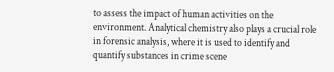to assess the impact of human activities on the environment. Analytical chemistry also plays a crucial role in forensic analysis, where it is used to identify and quantify substances in crime scene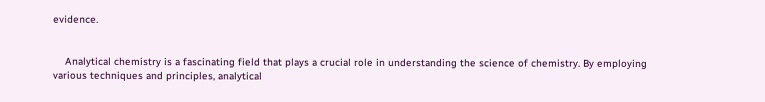evidence.


    Analytical chemistry is a fascinating field that plays a crucial role in understanding the science of chemistry. By employing various techniques and principles, analytical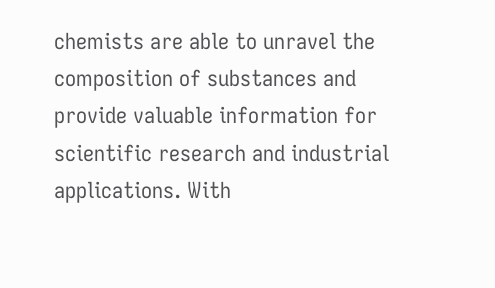chemists are able to unravel the composition of substances and provide valuable information for scientific research and industrial applications. With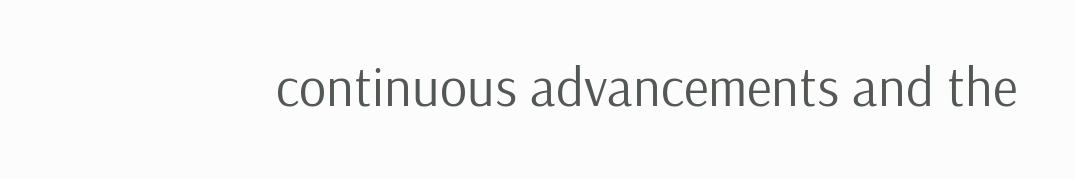continuous advancements and the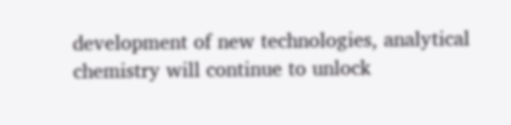development of new technologies, analytical chemistry will continue to unlock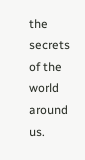the secrets of the world around us.